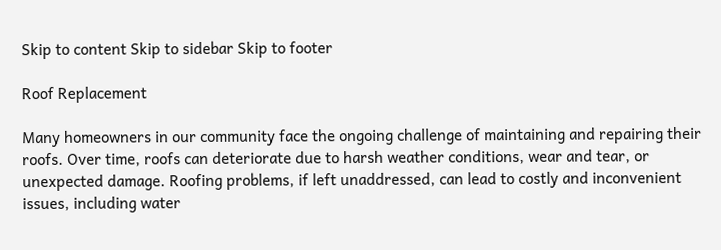Skip to content Skip to sidebar Skip to footer

Roof Replacement

Many homeowners in our community face the ongoing challenge of maintaining and repairing their roofs. Over time, roofs can deteriorate due to harsh weather conditions, wear and tear, or unexpected damage. Roofing problems, if left unaddressed, can lead to costly and inconvenient issues, including water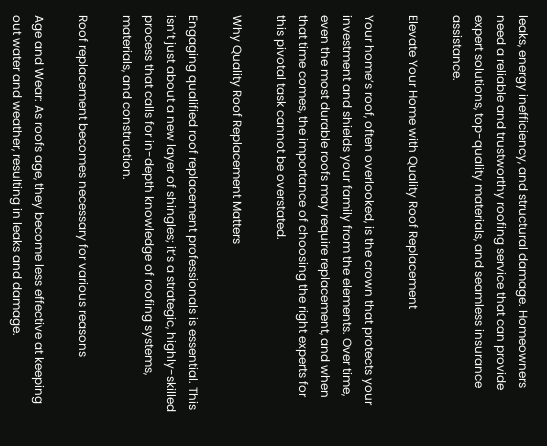leaks, energy inefficiency, and structural damage. Homeowners need a reliable and trustworthy roofing service that can provide expert solutions, top-quality materials, and seamless insurance assistance.

Elevate Your Home with Quality Roof Replacement

Your home’s roof, often overlooked, is the crown that protects your investment and shields your family from the elements. Over time, even the most durable roofs may require replacement, and when that time comes, the importance of choosing the right experts for this pivotal task cannot be overstated.

Why Quality Roof Replacement Matters

Engaging qualified roof replacement professionals is essential. This isn’t just about a new layer of shingles; it’s a strategic, highly-skilled process that calls for in-depth knowledge of roofing systems, materials, and construction.

Roof replacement becomes necessary for various reasons

Age and Wear: As roofs age, they become less effective at keeping out water and weather, resulting in leaks and damage.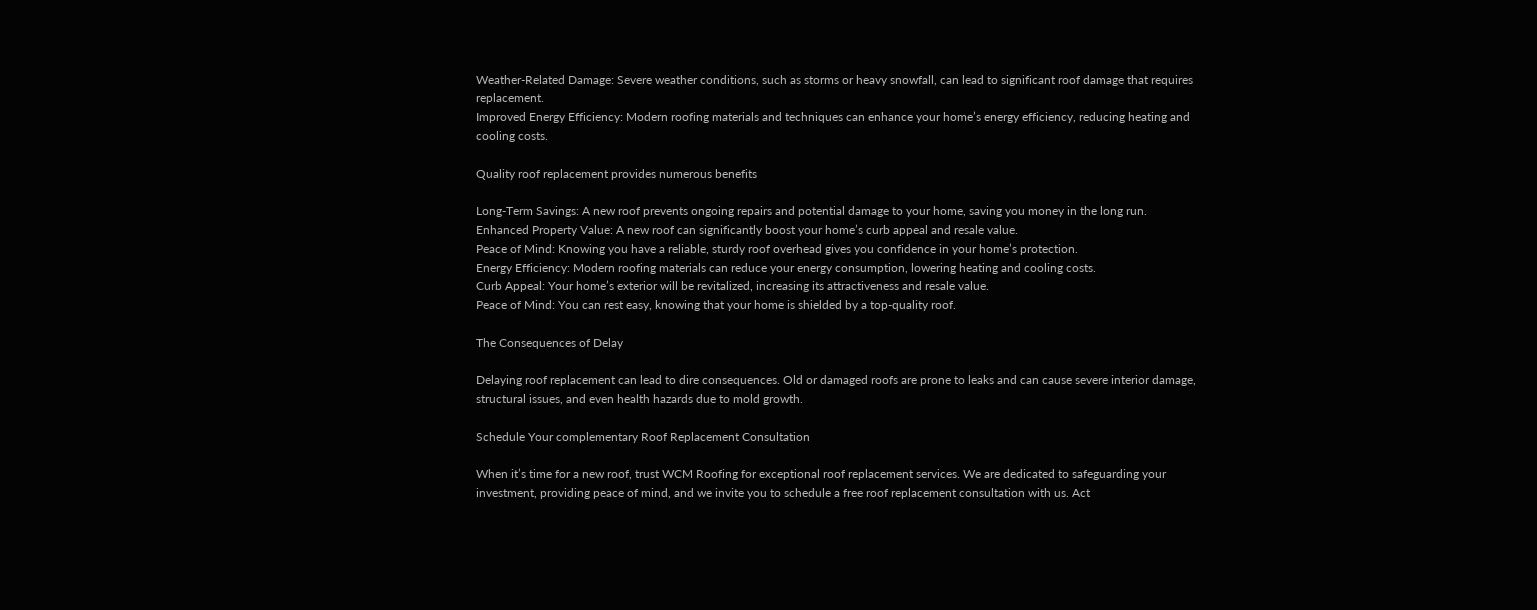Weather-Related Damage: Severe weather conditions, such as storms or heavy snowfall, can lead to significant roof damage that requires replacement.
Improved Energy Efficiency: Modern roofing materials and techniques can enhance your home’s energy efficiency, reducing heating and cooling costs.

Quality roof replacement provides numerous benefits

Long-Term Savings: A new roof prevents ongoing repairs and potential damage to your home, saving you money in the long run.
Enhanced Property Value: A new roof can significantly boost your home’s curb appeal and resale value.
Peace of Mind: Knowing you have a reliable, sturdy roof overhead gives you confidence in your home’s protection.
Energy Efficiency: Modern roofing materials can reduce your energy consumption, lowering heating and cooling costs.
Curb Appeal: Your home’s exterior will be revitalized, increasing its attractiveness and resale value.
Peace of Mind: You can rest easy, knowing that your home is shielded by a top-quality roof.

The Consequences of Delay

Delaying roof replacement can lead to dire consequences. Old or damaged roofs are prone to leaks and can cause severe interior damage, structural issues, and even health hazards due to mold growth.

Schedule Your complementary Roof Replacement Consultation

When it’s time for a new roof, trust WCM Roofing for exceptional roof replacement services. We are dedicated to safeguarding your investment, providing peace of mind, and we invite you to schedule a free roof replacement consultation with us. Act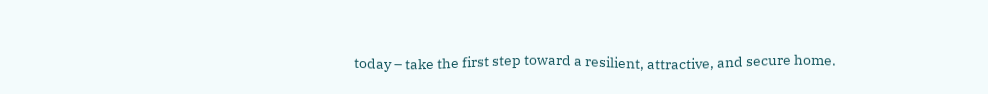today – take the first step toward a resilient, attractive, and secure home.